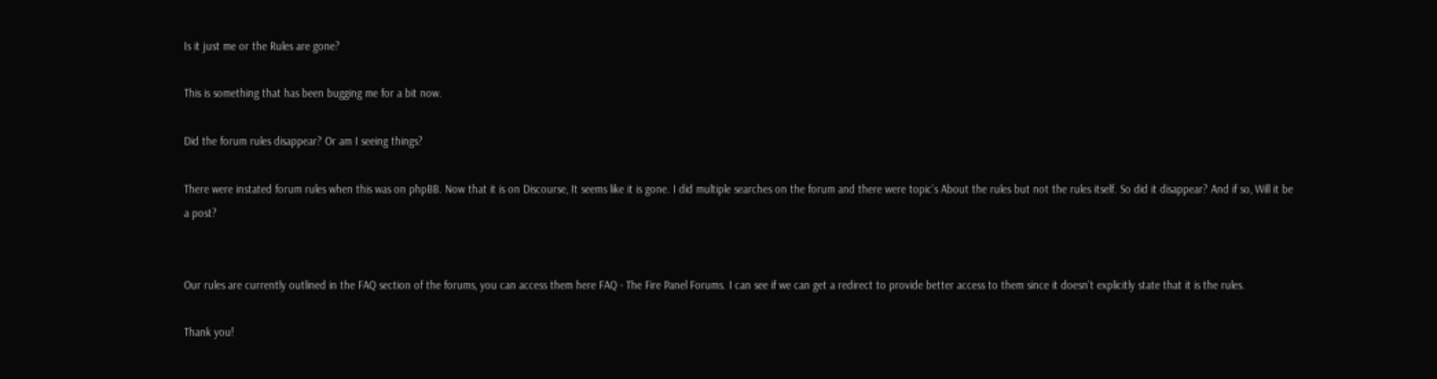Is it just me or the Rules are gone?

This is something that has been bugging me for a bit now.

Did the forum rules disappear? Or am I seeing things?

There were instated forum rules when this was on phpBB. Now that it is on Discourse, It seems like it is gone. I did multiple searches on the forum and there were topic’s About the rules but not the rules itself. So did it disappear? And if so, Will it be a post?


Our rules are currently outlined in the FAQ section of the forums, you can access them here FAQ - The Fire Panel Forums. I can see if we can get a redirect to provide better access to them since it doesn’t explicitly state that it is the rules.

Thank you!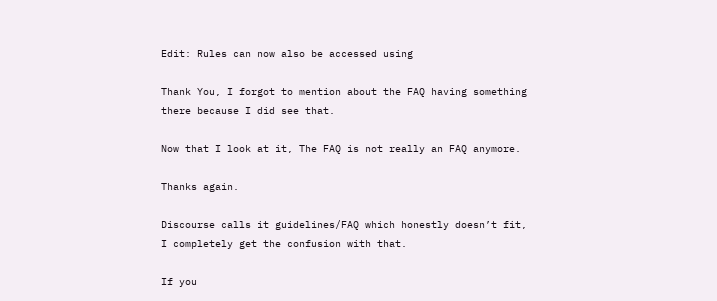Edit: Rules can now also be accessed using

Thank You, I forgot to mention about the FAQ having something there because I did see that.

Now that I look at it, The FAQ is not really an FAQ anymore.

Thanks again.

Discourse calls it guidelines/FAQ which honestly doesn’t fit, I completely get the confusion with that.

If you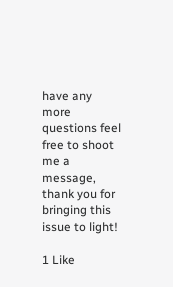have any more questions feel free to shoot me a message, thank you for bringing this issue to light!

1 Like